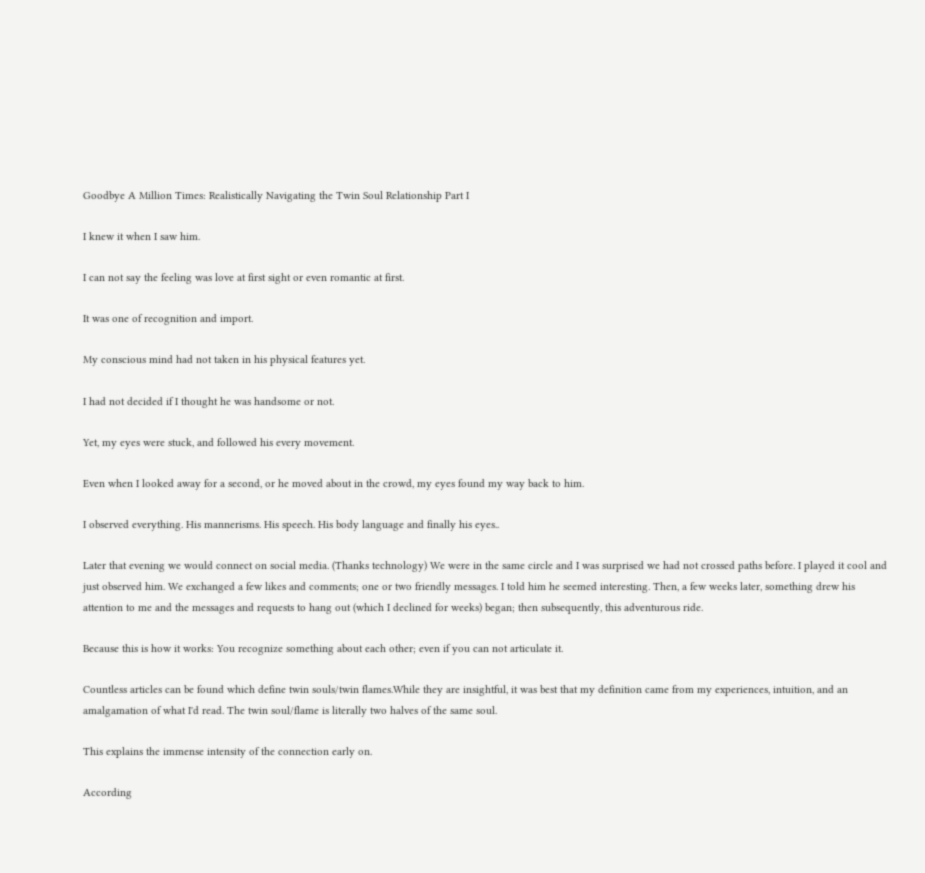Goodbye A Million Times: Realistically Navigating the Twin Soul Relationship Part I

I knew it when I saw him.

I can not say the feeling was love at first sight or even romantic at first.

It was one of recognition and import.

My conscious mind had not taken in his physical features yet.

I had not decided if I thought he was handsome or not.

Yet, my eyes were stuck, and followed his every movement.

Even when I looked away for a second, or he moved about in the crowd, my eyes found my way back to him.

I observed everything. His mannerisms. His speech. His body language and finally his eyes..

Later that evening we would connect on social media. (Thanks technology) We were in the same circle and I was surprised we had not crossed paths before. I played it cool and just observed him. We exchanged a few likes and comments; one or two friendly messages. I told him he seemed interesting. Then, a few weeks later, something drew his attention to me and the messages and requests to hang out (which I declined for weeks) began; then subsequently, this adventurous ride.

Because this is how it works: You recognize something about each other; even if you can not articulate it.

Countless articles can be found which define twin souls/twin flames.While they are insightful, it was best that my definition came from my experiences, intuition, and an amalgamation of what I'd read. The twin soul/flame is literally two halves of the same soul.

This explains the immense intensity of the connection early on.

According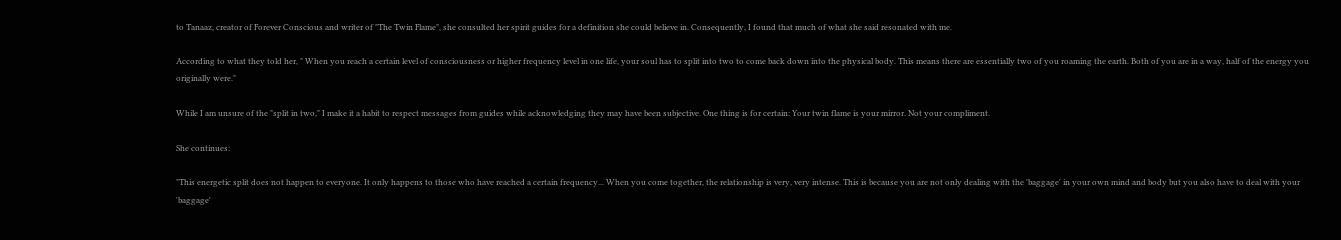to Tanaaz, creator of Forever Conscious and writer of "The Twin Flame", she consulted her spirit guides for a definition she could believe in. Consequently, I found that much of what she said resonated with me.

According to what they told her, " When you reach a certain level of consciousness or higher frequency level in one life, your soul has to split into two to come back down into the physical body. This means there are essentially two of you roaming the earth. Both of you are in a way, half of the energy you originally were."

While I am unsure of the "split in two," I make it a habit to respect messages from guides while acknowledging they may have been subjective. One thing is for certain: Your twin flame is your mirror. Not your compliment.

She continues:

"This energetic split does not happen to everyone. It only happens to those who have reached a certain frequency... When you come together, the relationship is very, very intense. This is because you are not only dealing with the 'baggage' in your own mind and body but you also have to deal with your 'baggage'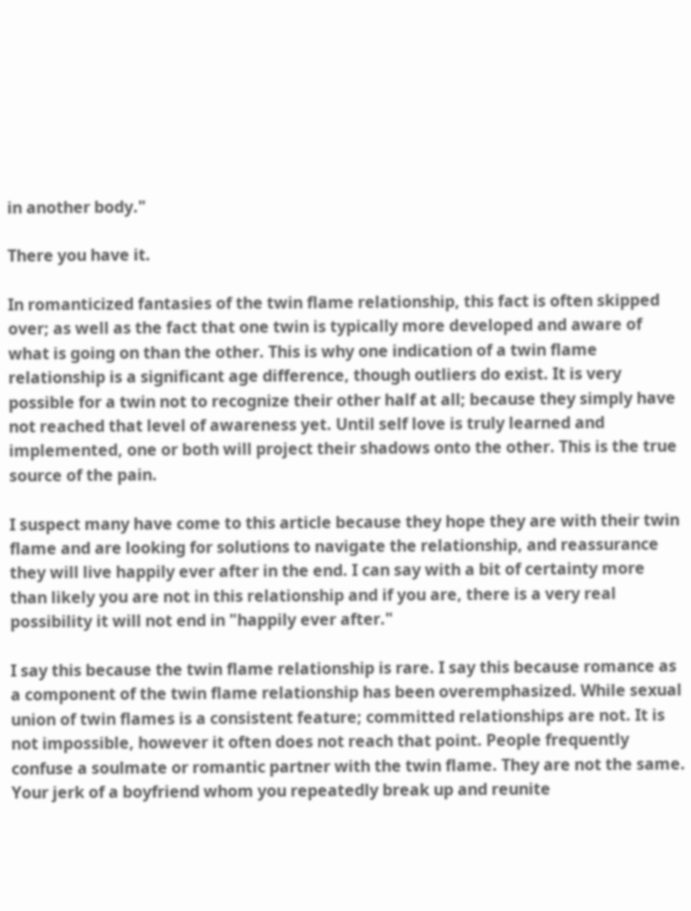in another body."

There you have it.

In romanticized fantasies of the twin flame relationship, this fact is often skipped over; as well as the fact that one twin is typically more developed and aware of what is going on than the other. This is why one indication of a twin flame relationship is a significant age difference, though outliers do exist. It is very possible for a twin not to recognize their other half at all; because they simply have not reached that level of awareness yet. Until self love is truly learned and implemented, one or both will project their shadows onto the other. This is the true source of the pain.

I suspect many have come to this article because they hope they are with their twin flame and are looking for solutions to navigate the relationship, and reassurance they will live happily ever after in the end. I can say with a bit of certainty more than likely you are not in this relationship and if you are, there is a very real possibility it will not end in "happily ever after."

I say this because the twin flame relationship is rare. I say this because romance as a component of the twin flame relationship has been overemphasized. While sexual union of twin flames is a consistent feature; committed relationships are not. It is not impossible, however it often does not reach that point. People frequently confuse a soulmate or romantic partner with the twin flame. They are not the same. Your jerk of a boyfriend whom you repeatedly break up and reunite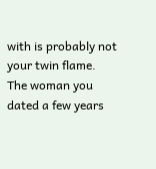with is probably not your twin flame. The woman you dated a few years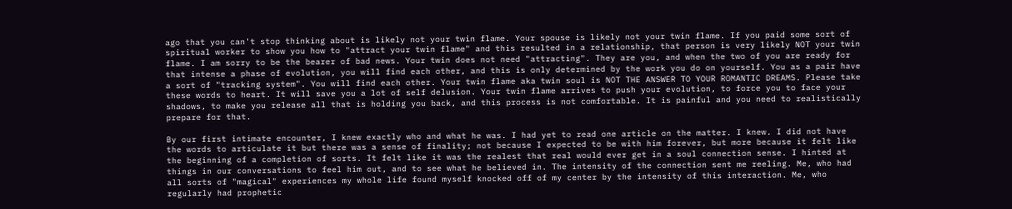ago that you can't stop thinking about is likely not your twin flame. Your spouse is likely not your twin flame. If you paid some sort of spiritual worker to show you how to "attract your twin flame" and this resulted in a relationship, that person is very likely NOT your twin flame. I am sorry to be the bearer of bad news. Your twin does not need "attracting". They are you, and when the two of you are ready for that intense a phase of evolution, you will find each other, and this is only determined by the work you do on yourself. You as a pair have a sort of "tracking system". You will find each other. Your twin flame aka twin soul is NOT THE ANSWER TO YOUR ROMANTIC DREAMS. Please take these words to heart. It will save you a lot of self delusion. Your twin flame arrives to push your evolution, to force you to face your shadows, to make you release all that is holding you back, and this process is not comfortable. It is painful and you need to realistically prepare for that.

By our first intimate encounter, I knew exactly who and what he was. I had yet to read one article on the matter. I knew. I did not have the words to articulate it but there was a sense of finality; not because I expected to be with him forever, but more because it felt like the beginning of a completion of sorts. It felt like it was the realest that real would ever get in a soul connection sense. I hinted at things in our conversations to feel him out, and to see what he believed in. The intensity of the connection sent me reeling. Me, who had all sorts of "magical" experiences my whole life found myself knocked off of my center by the intensity of this interaction. Me, who regularly had prophetic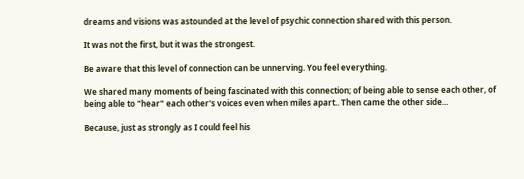dreams and visions was astounded at the level of psychic connection shared with this person.

It was not the first, but it was the strongest.

Be aware that this level of connection can be unnerving. You feel everything.

We shared many moments of being fascinated with this connection; of being able to sense each other, of being able to "hear" each other's voices even when miles apart.. Then came the other side...

Because, just as strongly as I could feel his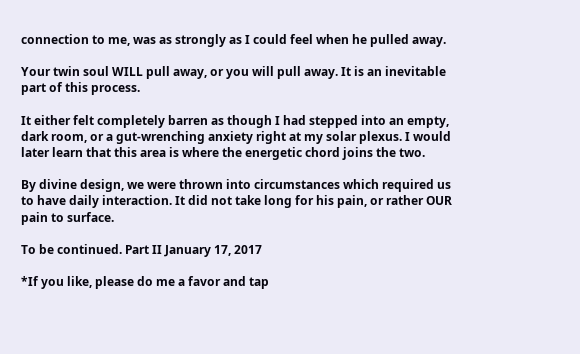connection to me, was as strongly as I could feel when he pulled away.

Your twin soul WILL pull away, or you will pull away. It is an inevitable part of this process.

It either felt completely barren as though I had stepped into an empty, dark room, or a gut-wrenching anxiety right at my solar plexus. I would later learn that this area is where the energetic chord joins the two.

By divine design, we were thrown into circumstances which required us to have daily interaction. It did not take long for his pain, or rather OUR pain to surface.

To be continued. Part II January 17, 2017

*If you like, please do me a favor and tap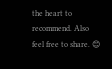the heart to recommend. Also feel free to share. 😊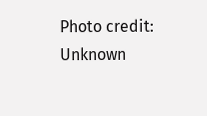Photo credit: Unknown